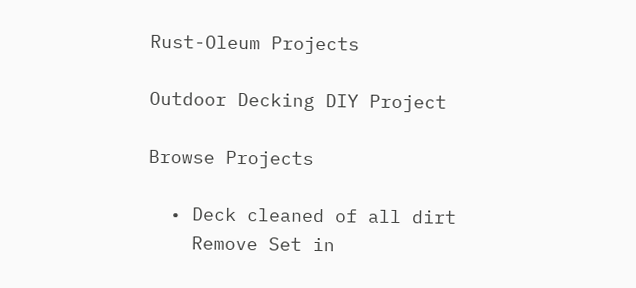Rust-Oleum Projects

Outdoor Decking DIY Project

Browse Projects

  • Deck cleaned of all dirt
    Remove Set in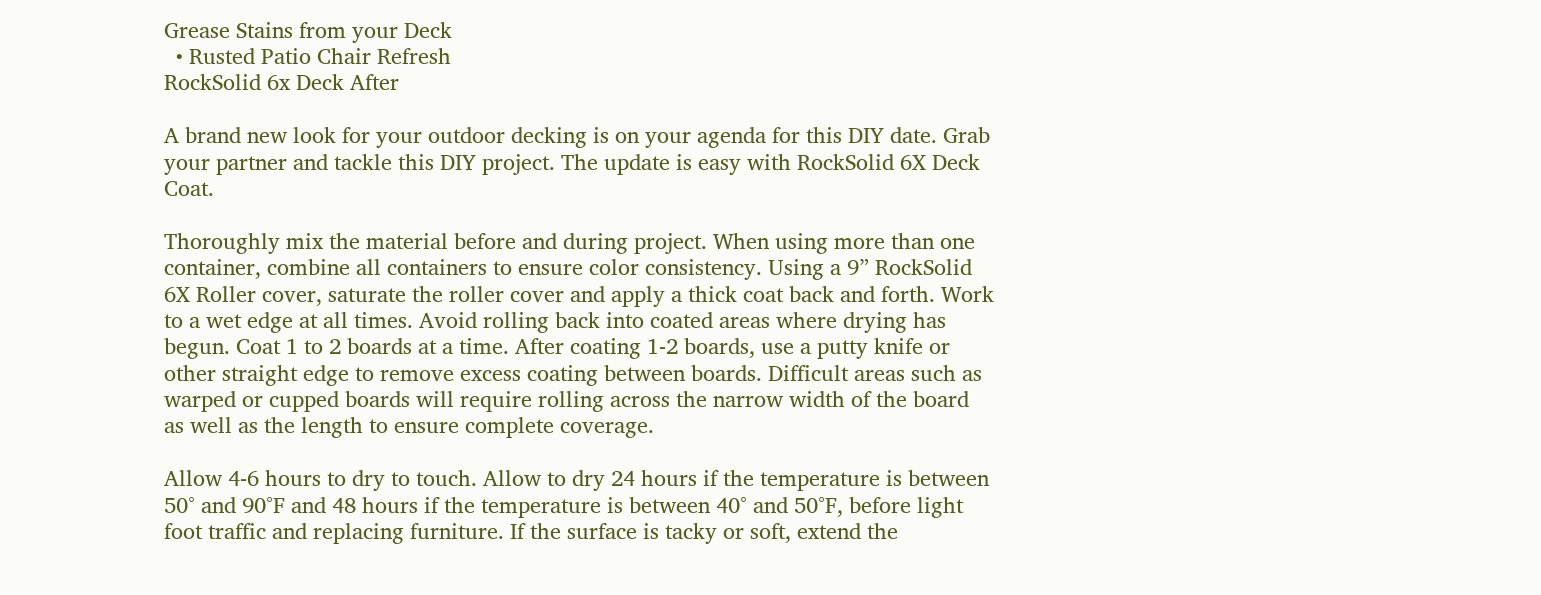Grease Stains from your Deck
  • Rusted Patio Chair Refresh
RockSolid 6x Deck After

A brand new look for your outdoor decking is on your agenda for this DIY date. Grab your partner and tackle this DIY project. The update is easy with RockSolid 6X Deck Coat.

Thoroughly mix the material before and during project. When using more than one container, combine all containers to ensure color consistency. Using a 9” RockSolid 6X Roller cover, saturate the roller cover and apply a thick coat back and forth. Work to a wet edge at all times. Avoid rolling back into coated areas where drying has begun. Coat 1 to 2 boards at a time. After coating 1-2 boards, use a putty knife or other straight edge to remove excess coating between boards. Difficult areas such as warped or cupped boards will require rolling across the narrow width of the board as well as the length to ensure complete coverage.

Allow 4-6 hours to dry to touch. Allow to dry 24 hours if the temperature is between 50° and 90°F and 48 hours if the temperature is between 40° and 50°F, before light foot traffic and replacing furniture. If the surface is tacky or soft, extend the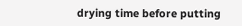drying time before putting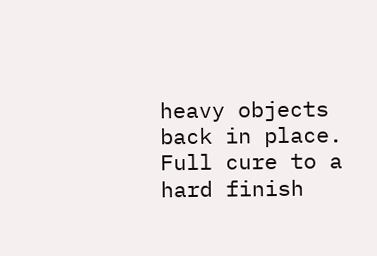heavy objects back in place. Full cure to a hard finish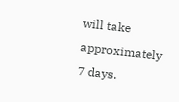will take approximately 7 days.